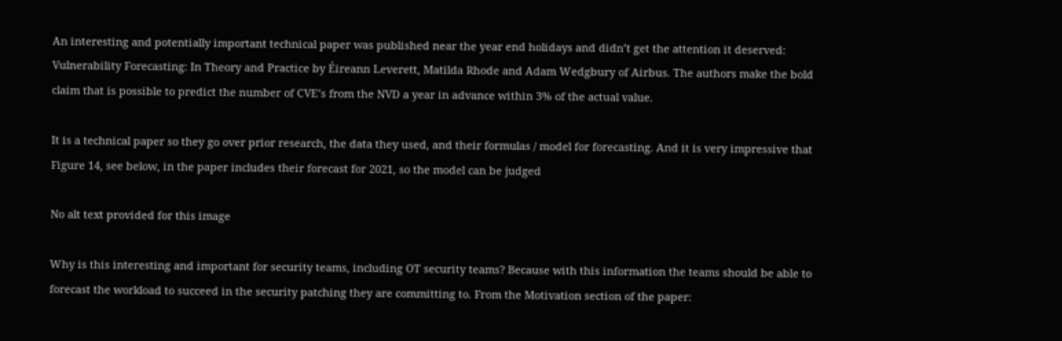An interesting and potentially important technical paper was published near the year end holidays and didn’t get the attention it deserved: Vulnerability Forecasting: In Theory and Practice by Éireann Leverett, Matilda Rhode and Adam Wedgbury of Airbus. The authors make the bold claim that is possible to predict the number of CVE’s from the NVD a year in advance within 3% of the actual value.

It is a technical paper so they go over prior research, the data they used, and their formulas / model for forecasting. And it is very impressive that Figure 14, see below, in the paper includes their forecast for 2021, so the model can be judged

No alt text provided for this image

Why is this interesting and important for security teams, including OT security teams? Because with this information the teams should be able to forecast the workload to succeed in the security patching they are committing to. From the Motivation section of the paper: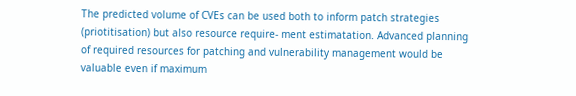The predicted volume of CVEs can be used both to inform patch strategies (priotitisation) but also resource require- ment estimatation. Advanced planning of required resources for patching and vulnerability management would be valuable even if maximum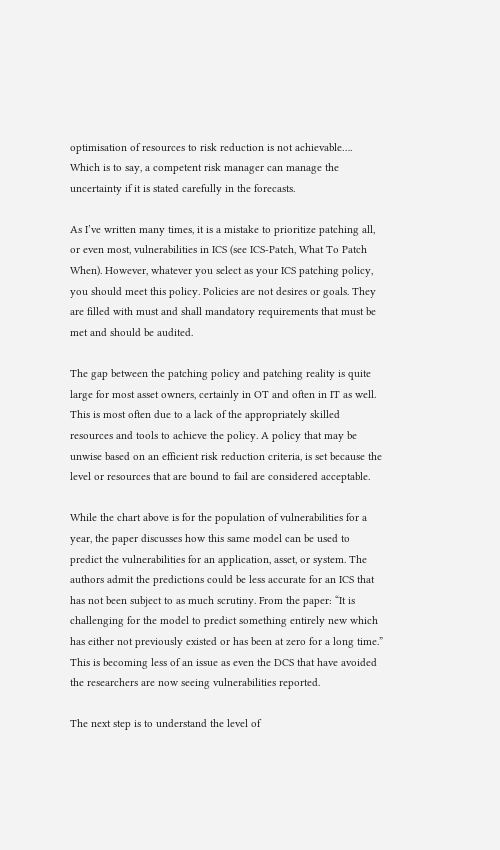optimisation of resources to risk reduction is not achievable…. Which is to say, a competent risk manager can manage the uncertainty if it is stated carefully in the forecasts.

As I’ve written many times, it is a mistake to prioritize patching all, or even most, vulnerabilities in ICS (see ICS-Patch, What To Patch When). However, whatever you select as your ICS patching policy, you should meet this policy. Policies are not desires or goals. They are filled with must and shall mandatory requirements that must be met and should be audited.

The gap between the patching policy and patching reality is quite large for most asset owners, certainly in OT and often in IT as well. This is most often due to a lack of the appropriately skilled resources and tools to achieve the policy. A policy that may be unwise based on an efficient risk reduction criteria, is set because the level or resources that are bound to fail are considered acceptable.

While the chart above is for the population of vulnerabilities for a year, the paper discusses how this same model can be used to predict the vulnerabilities for an application, asset, or system. The authors admit the predictions could be less accurate for an ICS that has not been subject to as much scrutiny. From the paper: “It is challenging for the model to predict something entirely new which has either not previously existed or has been at zero for a long time.” This is becoming less of an issue as even the DCS that have avoided the researchers are now seeing vulnerabilities reported.

The next step is to understand the level of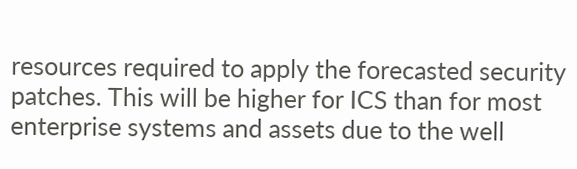resources required to apply the forecasted security patches. This will be higher for ICS than for most enterprise systems and assets due to the well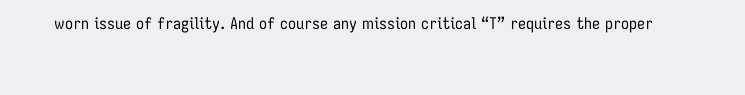worn issue of fragility. And of course any mission critical “T” requires the proper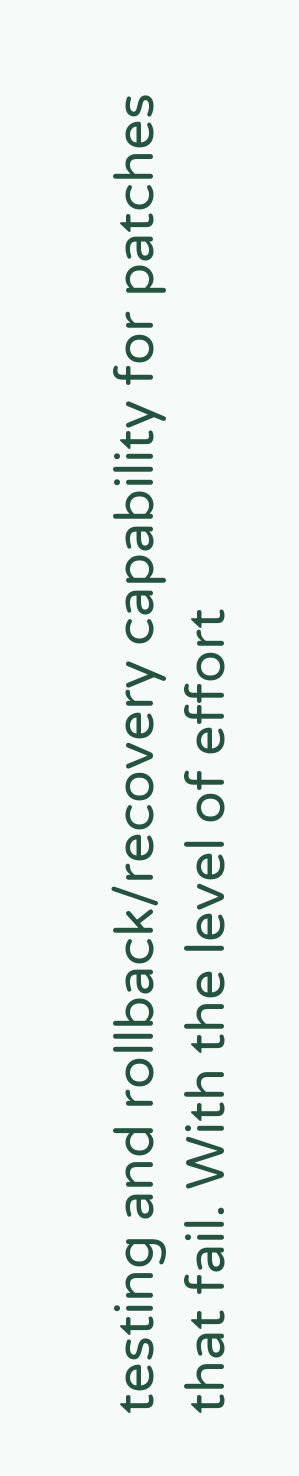testing and rollback/recovery capability for patches that fail. With the level of effort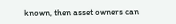known, then asset owners can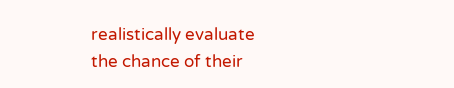realistically evaluate the chance of their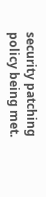security patching policy being met.